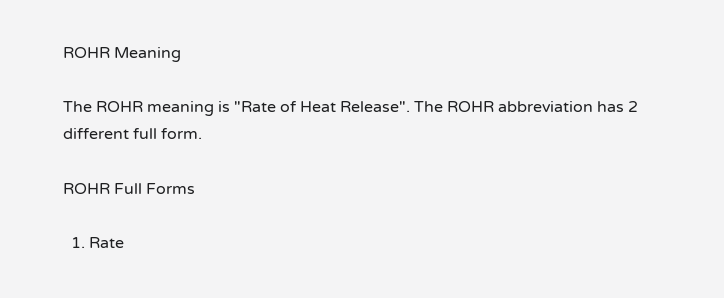ROHR Meaning

The ROHR meaning is "Rate of Heat Release". The ROHR abbreviation has 2 different full form.

ROHR Full Forms

  1. Rate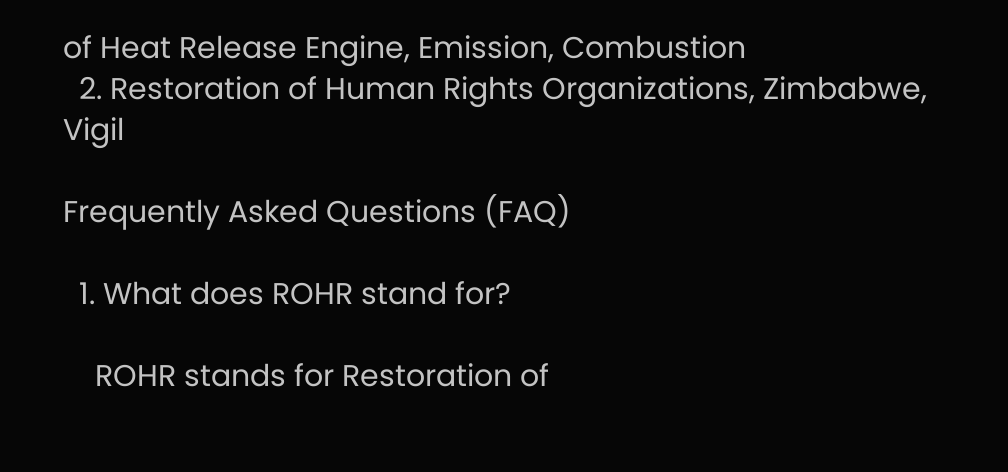of Heat Release Engine, Emission, Combustion
  2. Restoration of Human Rights Organizations, Zimbabwe, Vigil

Frequently Asked Questions (FAQ)

  1. What does ROHR stand for?

    ROHR stands for Restoration of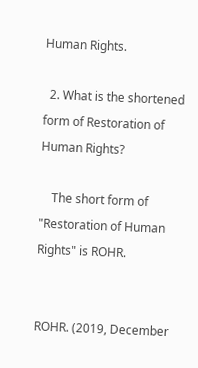Human Rights.

  2. What is the shortened form of Restoration of Human Rights?

    The short form of "Restoration of Human Rights" is ROHR.


ROHR. (2019, December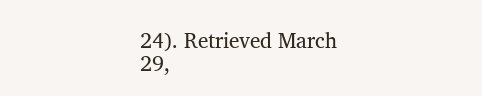24). Retrieved March 29,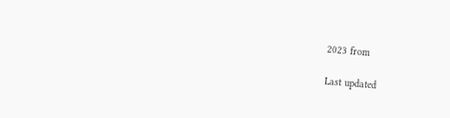2023 from

Last updated